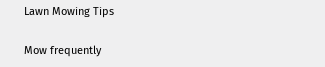Lawn Mowing Tips

Mow frequently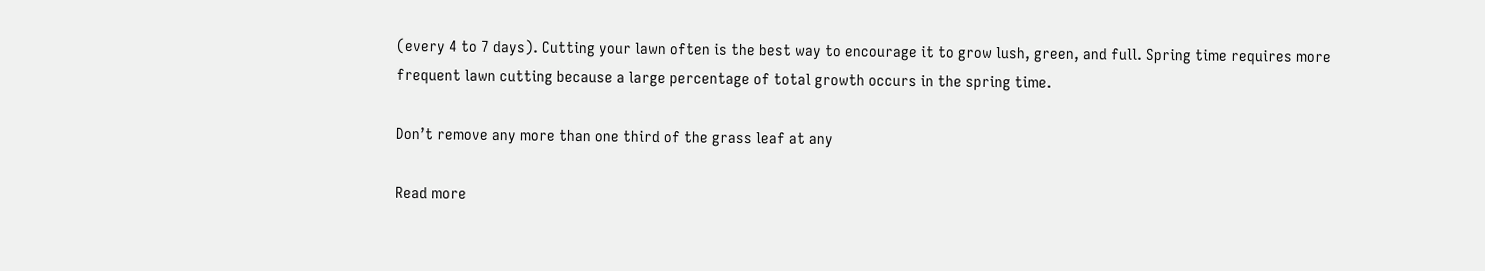(every 4 to 7 days). Cutting your lawn often is the best way to encourage it to grow lush, green, and full. Spring time requires more frequent lawn cutting because a large percentage of total growth occurs in the spring time.

Don’t remove any more than one third of the grass leaf at any

Read more